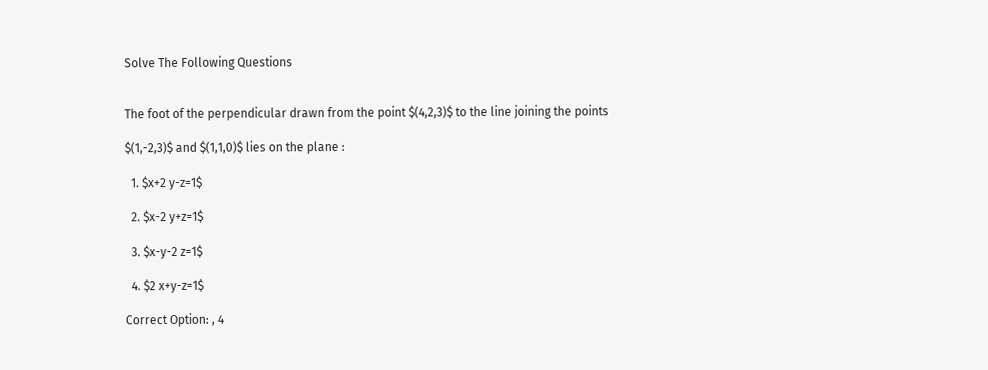Solve The Following Questions


The foot of the perpendicular drawn from the point $(4,2,3)$ to the line joining the points

$(1,-2,3)$ and $(1,1,0)$ lies on the plane :

  1. $x+2 y-z=1$

  2. $x-2 y+z=1$

  3. $x-y-2 z=1$

  4. $2 x+y-z=1$

Correct Option: , 4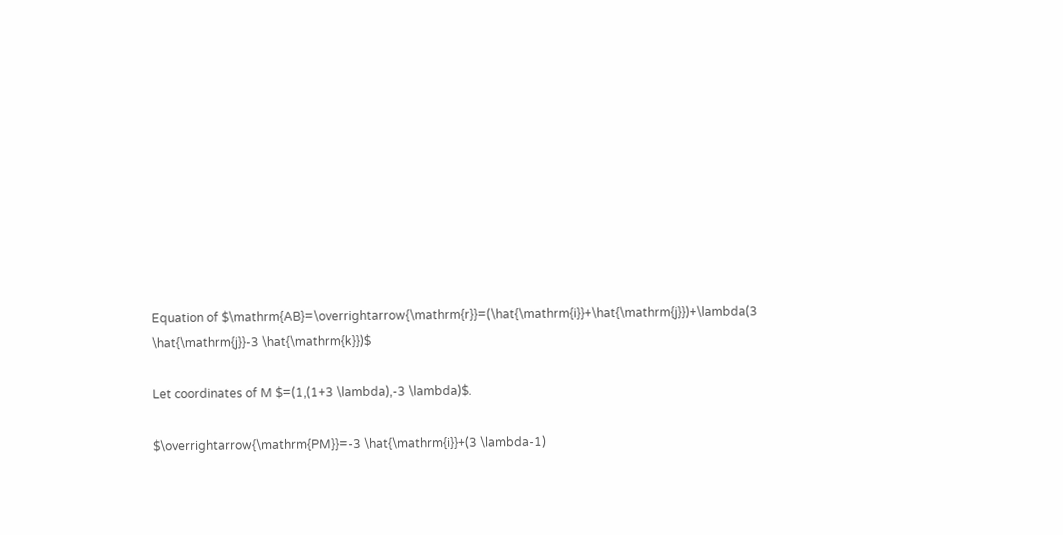Equation of $\mathrm{AB}=\overrightarrow{\mathrm{r}}=(\hat{\mathrm{i}}+\hat{\mathrm{j}})+\lambda(3 \hat{\mathrm{j}}-3 \hat{\mathrm{k}})$

Let coordinates of M $=(1,(1+3 \lambda),-3 \lambda)$.

$\overrightarrow{\mathrm{PM}}=-3 \hat{\mathrm{i}}+(3 \lambda-1)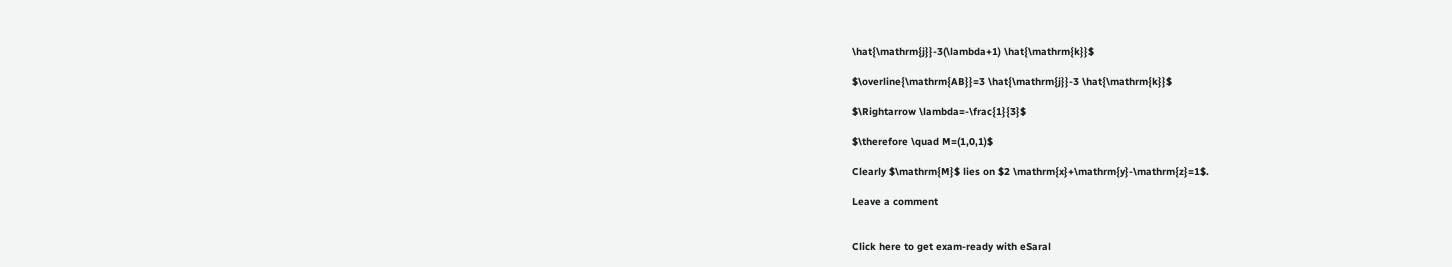\hat{\mathrm{j}}-3(\lambda+1) \hat{\mathrm{k}}$

$\overline{\mathrm{AB}}=3 \hat{\mathrm{j}}-3 \hat{\mathrm{k}}$

$\Rightarrow \lambda=-\frac{1}{3}$

$\therefore \quad M=(1,0,1)$

Clearly $\mathrm{M}$ lies on $2 \mathrm{x}+\mathrm{y}-\mathrm{z}=1$.

Leave a comment


Click here to get exam-ready with eSaral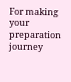For making your preparation journey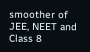smoother of JEE, NEET and Class 8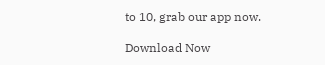to 10, grab our app now.

Download Now